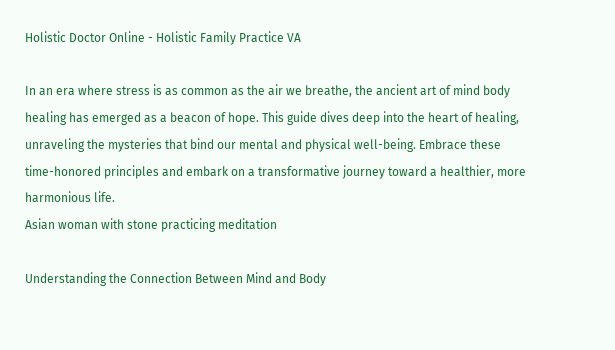Holistic Doctor Online - Holistic Family Practice VA

In an era where stress is as common as the air we breathe, the ancient art of mind body healing has emerged as a beacon of hope. This guide dives deep into the heart of healing, unraveling the mysteries that bind our mental and physical well-being. Embrace these time-honored principles and embark on a transformative journey toward a healthier, more harmonious life.
Asian woman with stone practicing meditation

Understanding the Connection Between Mind and Body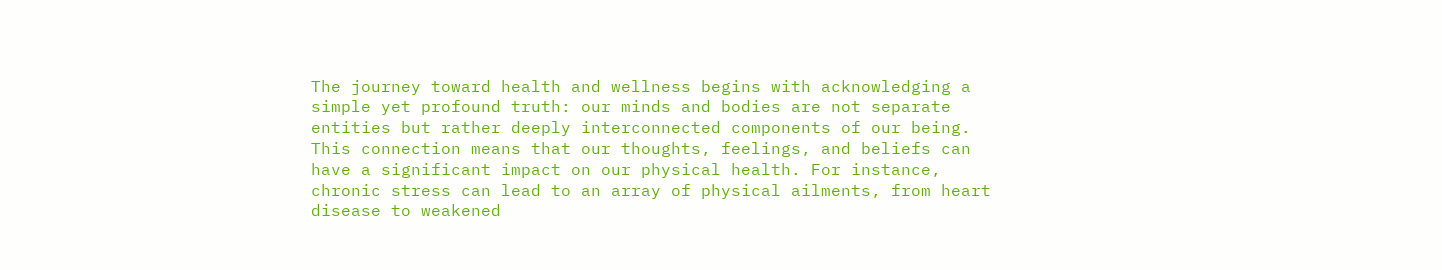The journey toward health and wellness begins with acknowledging a simple yet profound truth: our minds and bodies are not separate entities but rather deeply interconnected components of our being. This connection means that our thoughts, feelings, and beliefs can have a significant impact on our physical health. For instance, chronic stress can lead to an array of physical ailments, from heart disease to weakened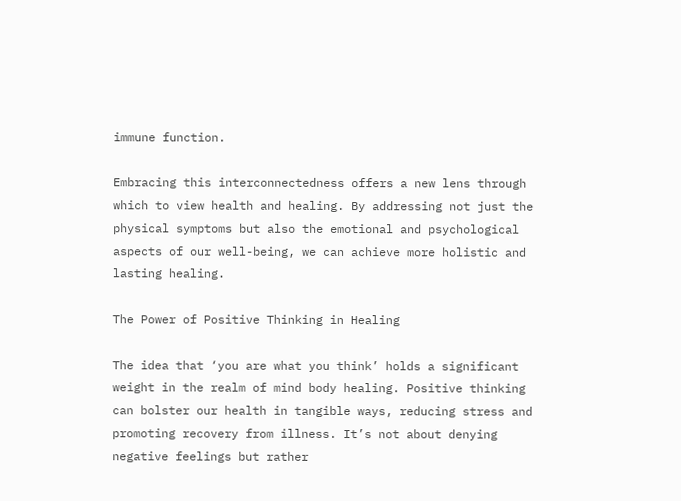immune function.

Embracing this interconnectedness offers a new lens through which to view health and healing. By addressing not just the physical symptoms but also the emotional and psychological aspects of our well-being, we can achieve more holistic and lasting healing.

The Power of Positive Thinking in Healing

The idea that ‘you are what you think’ holds a significant weight in the realm of mind body healing. Positive thinking can bolster our health in tangible ways, reducing stress and promoting recovery from illness. It’s not about denying negative feelings but rather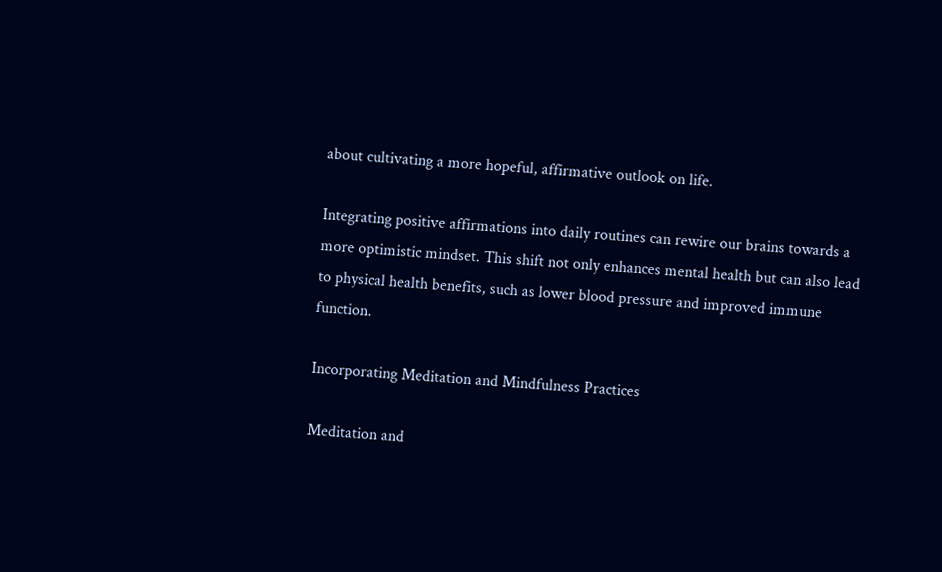about cultivating a more hopeful, affirmative outlook on life.

Integrating positive affirmations into daily routines can rewire our brains towards a more optimistic mindset. This shift not only enhances mental health but can also lead to physical health benefits, such as lower blood pressure and improved immune function.

Incorporating Meditation and Mindfulness Practices

Meditation and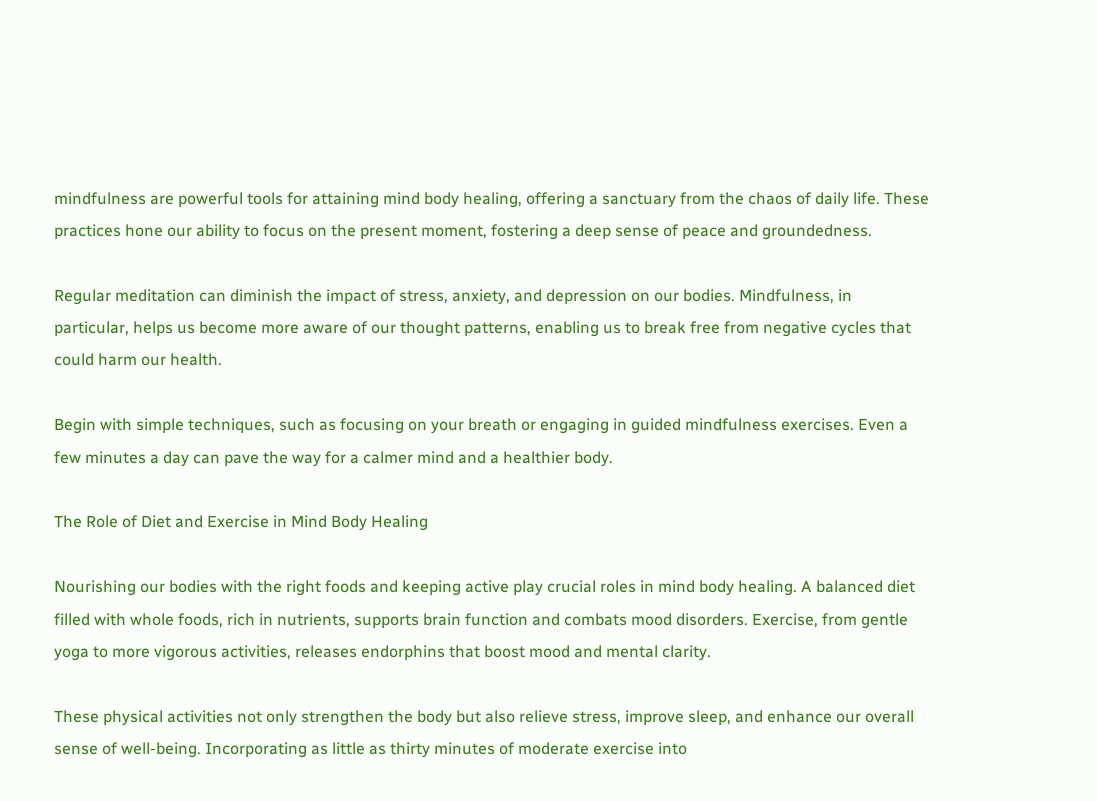mindfulness are powerful tools for attaining mind body healing, offering a sanctuary from the chaos of daily life. These practices hone our ability to focus on the present moment, fostering a deep sense of peace and groundedness.

Regular meditation can diminish the impact of stress, anxiety, and depression on our bodies. Mindfulness, in particular, helps us become more aware of our thought patterns, enabling us to break free from negative cycles that could harm our health.

Begin with simple techniques, such as focusing on your breath or engaging in guided mindfulness exercises. Even a few minutes a day can pave the way for a calmer mind and a healthier body.

The Role of Diet and Exercise in Mind Body Healing

Nourishing our bodies with the right foods and keeping active play crucial roles in mind body healing. A balanced diet filled with whole foods, rich in nutrients, supports brain function and combats mood disorders. Exercise, from gentle yoga to more vigorous activities, releases endorphins that boost mood and mental clarity.

These physical activities not only strengthen the body but also relieve stress, improve sleep, and enhance our overall sense of well-being. Incorporating as little as thirty minutes of moderate exercise into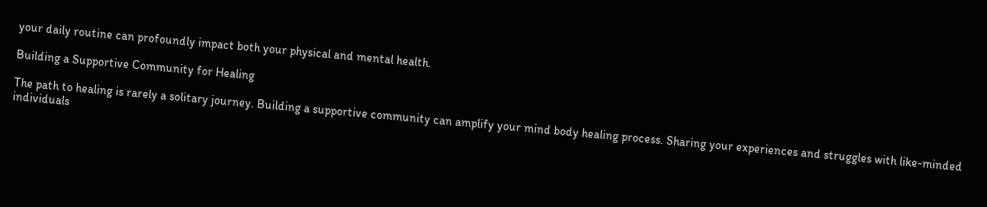your daily routine can profoundly impact both your physical and mental health.

Building a Supportive Community for Healing

The path to healing is rarely a solitary journey. Building a supportive community can amplify your mind body healing process. Sharing your experiences and struggles with like-minded individuals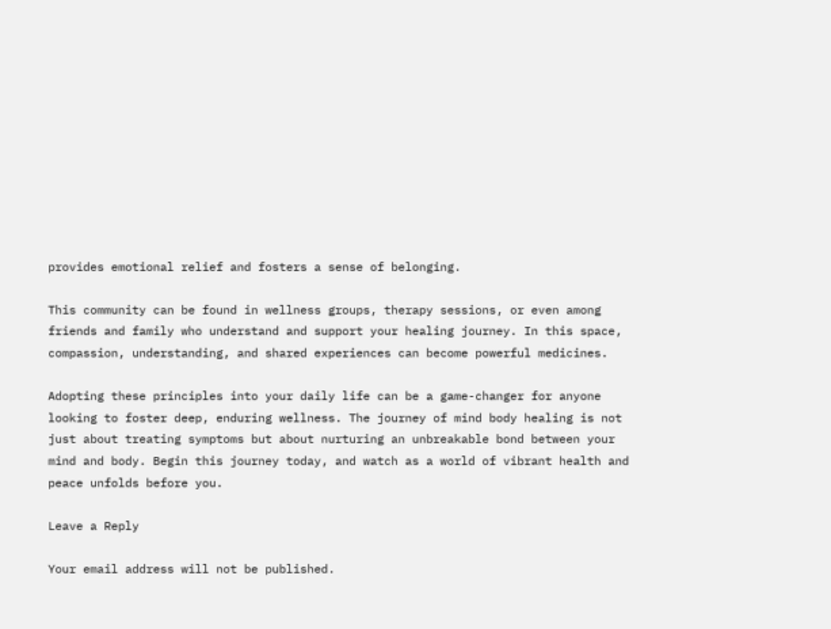provides emotional relief and fosters a sense of belonging.

This community can be found in wellness groups, therapy sessions, or even among friends and family who understand and support your healing journey. In this space, compassion, understanding, and shared experiences can become powerful medicines.

Adopting these principles into your daily life can be a game-changer for anyone looking to foster deep, enduring wellness. The journey of mind body healing is not just about treating symptoms but about nurturing an unbreakable bond between your mind and body. Begin this journey today, and watch as a world of vibrant health and peace unfolds before you.

Leave a Reply

Your email address will not be published.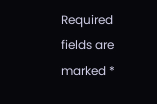Required fields are marked *